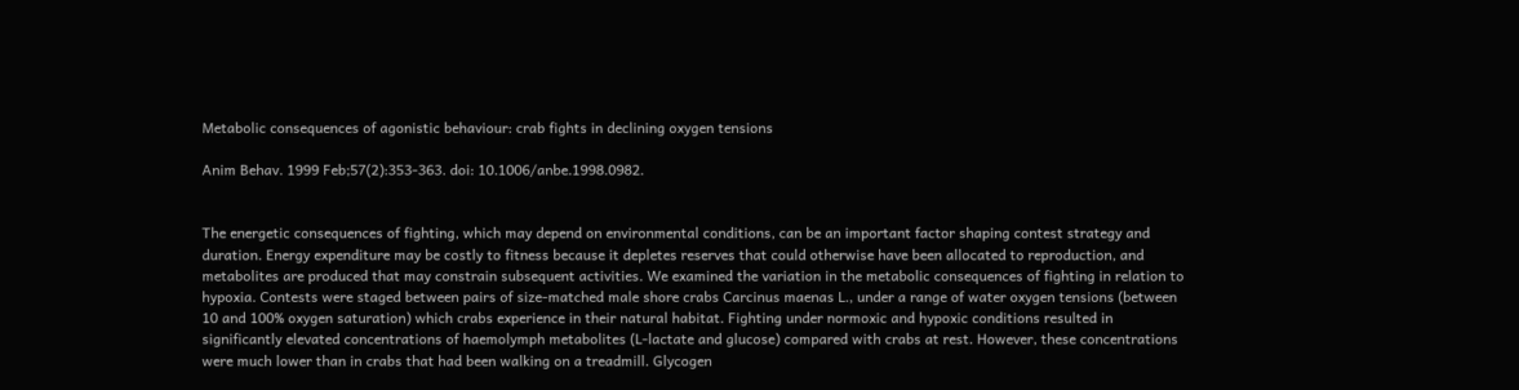Metabolic consequences of agonistic behaviour: crab fights in declining oxygen tensions

Anim Behav. 1999 Feb;57(2):353-363. doi: 10.1006/anbe.1998.0982.


The energetic consequences of fighting, which may depend on environmental conditions, can be an important factor shaping contest strategy and duration. Energy expenditure may be costly to fitness because it depletes reserves that could otherwise have been allocated to reproduction, and metabolites are produced that may constrain subsequent activities. We examined the variation in the metabolic consequences of fighting in relation to hypoxia. Contests were staged between pairs of size-matched male shore crabs Carcinus maenas L., under a range of water oxygen tensions (between 10 and 100% oxygen saturation) which crabs experience in their natural habitat. Fighting under normoxic and hypoxic conditions resulted in significantly elevated concentrations of haemolymph metabolites (L-lactate and glucose) compared with crabs at rest. However, these concentrations were much lower than in crabs that had been walking on a treadmill. Glycogen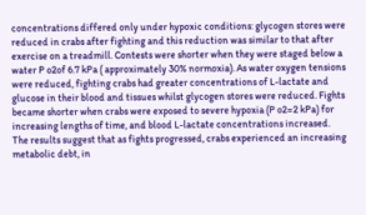concentrations differed only under hypoxic conditions: glycogen stores were reduced in crabs after fighting and this reduction was similar to that after exercise on a treadmill. Contests were shorter when they were staged below a water P o2of 6.7 kPa ( approximately 30% normoxia). As water oxygen tensions were reduced, fighting crabs had greater concentrations of L-lactate and glucose in their blood and tissues whilst glycogen stores were reduced. Fights became shorter when crabs were exposed to severe hypoxia (P o2=2 kPa) for increasing lengths of time, and blood L-lactate concentrations increased. The results suggest that as fights progressed, crabs experienced an increasing metabolic debt, in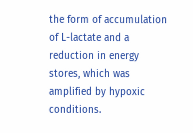the form of accumulation of L-lactate and a reduction in energy stores, which was amplified by hypoxic conditions.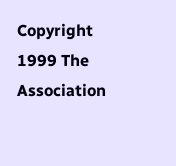Copyright 1999 The Association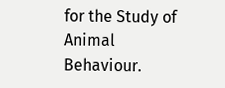for the Study of Animal Behaviour.